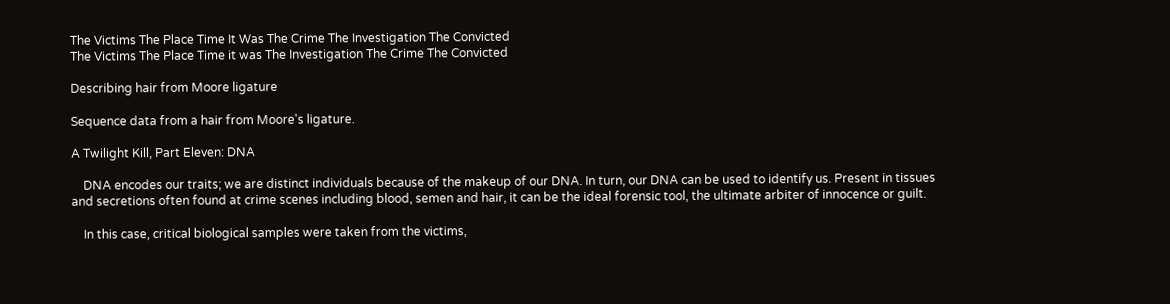The Victims The Place Time It Was The Crime The Investigation The Convicted
The Victims The Place Time it was The Investigation The Crime The Convicted

Describing hair from Moore ligature

Sequence data from a hair from Moore's ligature.

A Twilight Kill, Part Eleven: DNA

    DNA encodes our traits; we are distinct individuals because of the makeup of our DNA. In turn, our DNA can be used to identify us. Present in tissues and secretions often found at crime scenes including blood, semen and hair, it can be the ideal forensic tool, the ultimate arbiter of innocence or guilt.

    In this case, critical biological samples were taken from the victims,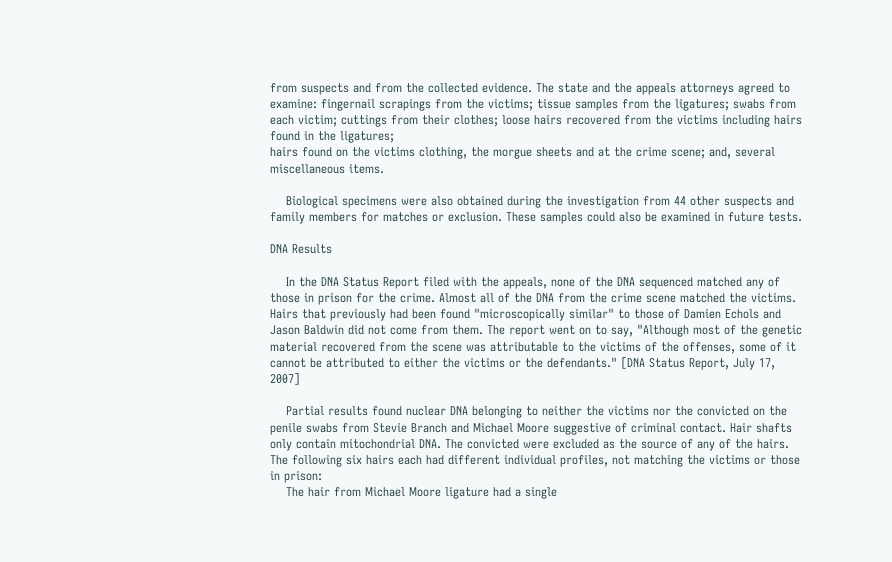from suspects and from the collected evidence. The state and the appeals attorneys agreed to examine: fingernail scrapings from the victims; tissue samples from the ligatures; swabs from each victim; cuttings from their clothes; loose hairs recovered from the victims including hairs found in the ligatures;
hairs found on the victims clothing, the morgue sheets and at the crime scene; and, several miscellaneous items.

    Biological specimens were also obtained during the investigation from 44 other suspects and family members for matches or exclusion. These samples could also be examined in future tests.

DNA Results

    In the DNA Status Report filed with the appeals, none of the DNA sequenced matched any of those in prison for the crime. Almost all of the DNA from the crime scene matched the victims. Hairs that previously had been found "microscopically similar" to those of Damien Echols and Jason Baldwin did not come from them. The report went on to say, "Although most of the genetic material recovered from the scene was attributable to the victims of the offenses, some of it cannot be attributed to either the victims or the defendants." [DNA Status Report, July 17, 2007]

    Partial results found nuclear DNA belonging to neither the victims nor the convicted on the penile swabs from Stevie Branch and Michael Moore suggestive of criminal contact. Hair shafts only contain mitochondrial DNA. The convicted were excluded as the source of any of the hairs. The following six hairs each had different individual profiles, not matching the victims or those in prison:
    The hair from Michael Moore ligature had a single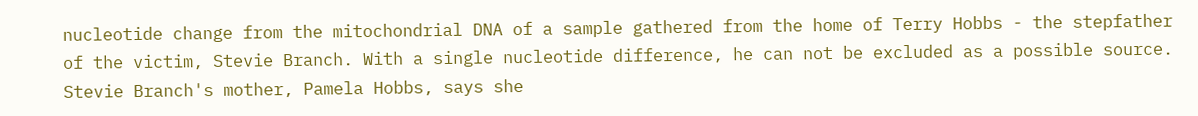nucleotide change from the mitochondrial DNA of a sample gathered from the home of Terry Hobbs - the stepfather of the victim, Stevie Branch. With a single nucleotide difference, he can not be excluded as a possible source. Stevie Branch's mother, Pamela Hobbs, says she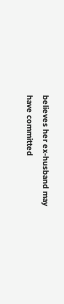believes her ex-husband may have committed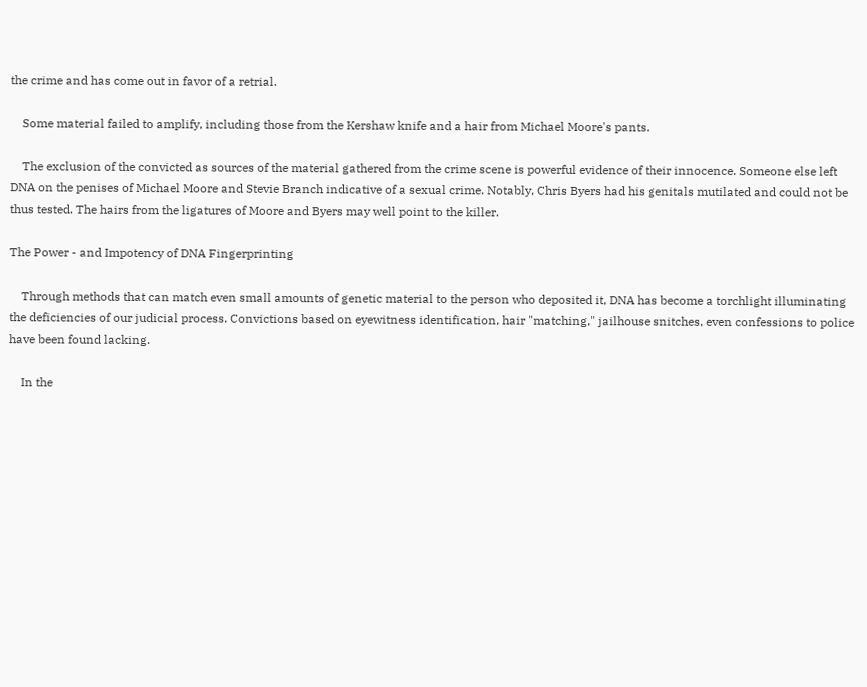the crime and has come out in favor of a retrial.

    Some material failed to amplify, including those from the Kershaw knife and a hair from Michael Moore's pants.

    The exclusion of the convicted as sources of the material gathered from the crime scene is powerful evidence of their innocence. Someone else left DNA on the penises of Michael Moore and Stevie Branch indicative of a sexual crime. Notably, Chris Byers had his genitals mutilated and could not be thus tested. The hairs from the ligatures of Moore and Byers may well point to the killer.

The Power - and Impotency of DNA Fingerprinting

    Through methods that can match even small amounts of genetic material to the person who deposited it, DNA has become a torchlight illuminating the deficiencies of our judicial process. Convictions based on eyewitness identification, hair "matching," jailhouse snitches, even confessions to police have been found lacking.

    In the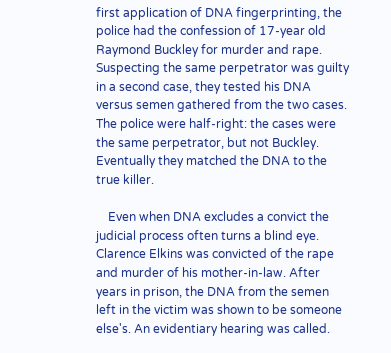first application of DNA fingerprinting, the police had the confession of 17-year old Raymond Buckley for murder and rape. Suspecting the same perpetrator was guilty in a second case, they tested his DNA versus semen gathered from the two cases. The police were half-right: the cases were the same perpetrator, but not Buckley. Eventually they matched the DNA to the true killer.

    Even when DNA excludes a convict the judicial process often turns a blind eye. Clarence Elkins was convicted of the rape and murder of his mother-in-law. After years in prison, the DNA from the semen left in the victim was shown to be someone else's. An evidentiary hearing was called.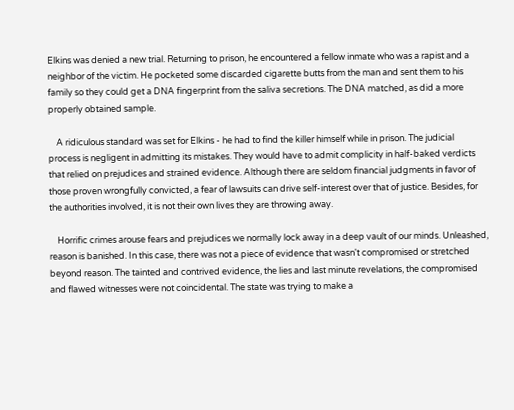Elkins was denied a new trial. Returning to prison, he encountered a fellow inmate who was a rapist and a neighbor of the victim. He pocketed some discarded cigarette butts from the man and sent them to his family so they could get a DNA fingerprint from the saliva secretions. The DNA matched, as did a more properly obtained sample.

    A ridiculous standard was set for Elkins - he had to find the killer himself while in prison. The judicial process is negligent in admitting its mistakes. They would have to admit complicity in half-baked verdicts that relied on prejudices and strained evidence. Although there are seldom financial judgments in favor of those proven wrongfully convicted, a fear of lawsuits can drive self-interest over that of justice. Besides, for the authorities involved, it is not their own lives they are throwing away.

    Horrific crimes arouse fears and prejudices we normally lock away in a deep vault of our minds. Unleashed, reason is banished. In this case, there was not a piece of evidence that wasn't compromised or stretched beyond reason. The tainted and contrived evidence, the lies and last minute revelations, the compromised and flawed witnesses were not coincidental. The state was trying to make a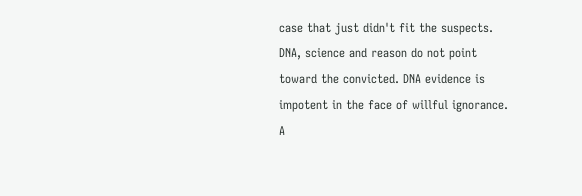case that just didn't fit the suspects. DNA, science and reason do not point toward the convicted. DNA evidence is impotent in the face of willful ignorance.
A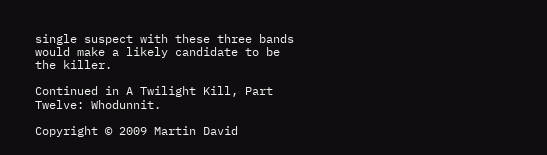single suspect with these three bands would make a likely candidate to be the killer.

Continued in A Twilight Kill, Part Twelve: Whodunnit.

Copyright © 2009 Martin David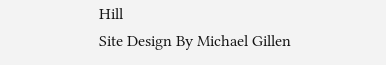Hill
Site Design By Michael Gillen